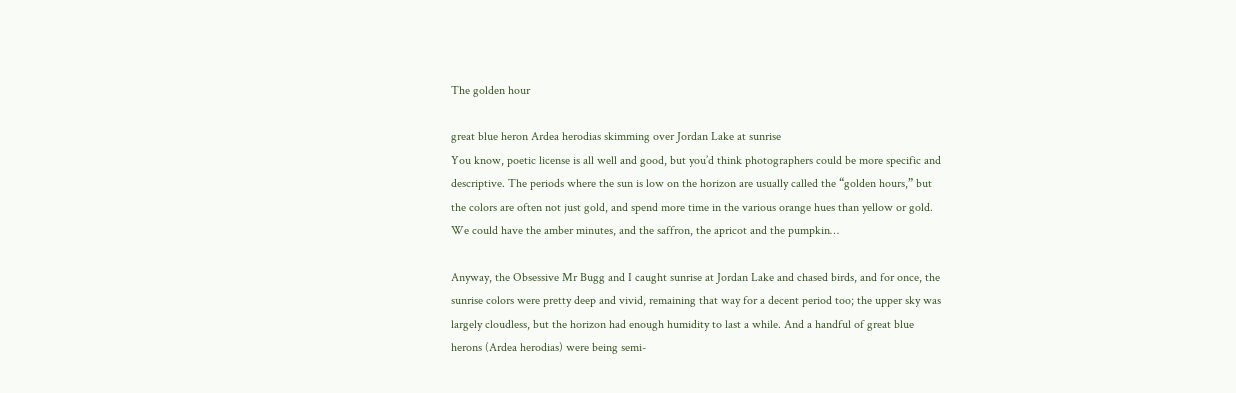The golden hour

great blue heron Ardea herodias skimming over Jordan Lake at sunrise
You know, poetic license is all well and good, but you’d think photographers could be more specific and descriptive. The periods where the sun is low on the horizon are usually called the “golden hours,” but the colors are often not just gold, and spend more time in the various orange hues than yellow or gold. We could have the amber minutes, and the saffron, the apricot and the pumpkin…

Anyway, the Obsessive Mr Bugg and I caught sunrise at Jordan Lake and chased birds, and for once, the sunrise colors were pretty deep and vivid, remaining that way for a decent period too; the upper sky was largely cloudless, but the horizon had enough humidity to last a while. And a handful of great blue herons (Ardea herodias) were being semi-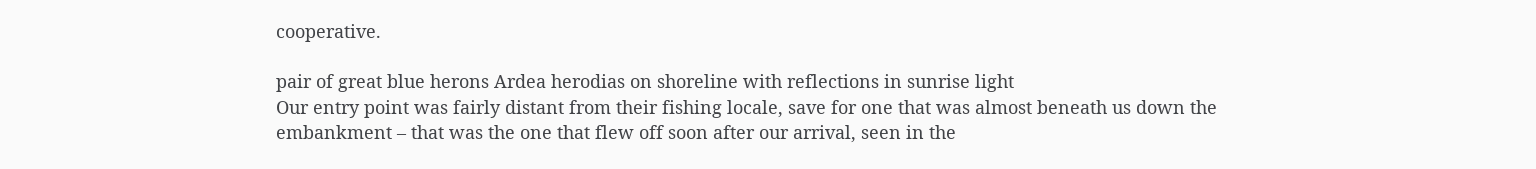cooperative.

pair of great blue herons Ardea herodias on shoreline with reflections in sunrise light
Our entry point was fairly distant from their fishing locale, save for one that was almost beneath us down the embankment – that was the one that flew off soon after our arrival, seen in the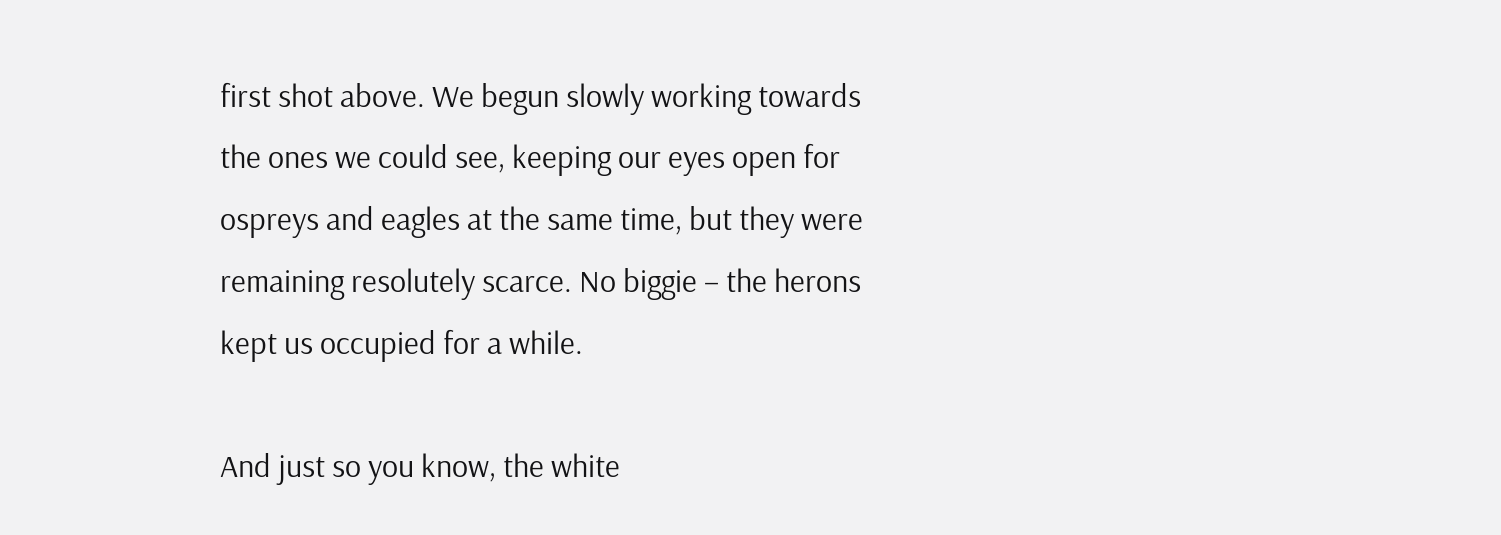first shot above. We begun slowly working towards the ones we could see, keeping our eyes open for ospreys and eagles at the same time, but they were remaining resolutely scarce. No biggie – the herons kept us occupied for a while.

And just so you know, the white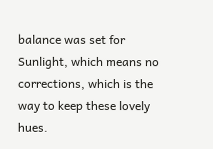balance was set for Sunlight, which means no corrections, which is the way to keep these lovely hues.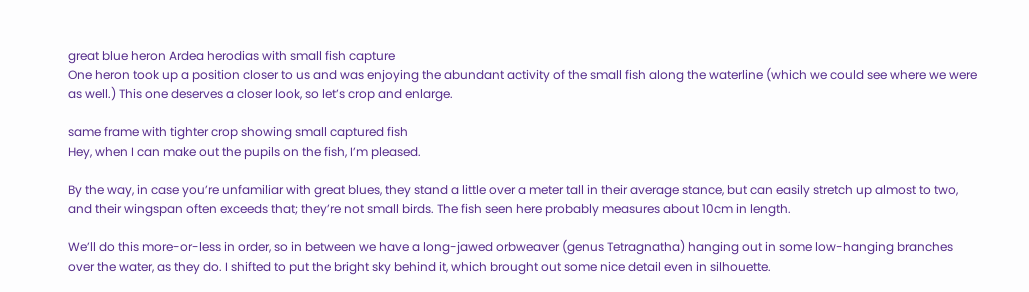great blue heron Ardea herodias with small fish capture
One heron took up a position closer to us and was enjoying the abundant activity of the small fish along the waterline (which we could see where we were as well.) This one deserves a closer look, so let’s crop and enlarge.

same frame with tighter crop showing small captured fish
Hey, when I can make out the pupils on the fish, I’m pleased.

By the way, in case you’re unfamiliar with great blues, they stand a little over a meter tall in their average stance, but can easily stretch up almost to two, and their wingspan often exceeds that; they’re not small birds. The fish seen here probably measures about 10cm in length.

We’ll do this more-or-less in order, so in between we have a long-jawed orbweaver (genus Tetragnatha) hanging out in some low-hanging branches over the water, as they do. I shifted to put the bright sky behind it, which brought out some nice detail even in silhouette.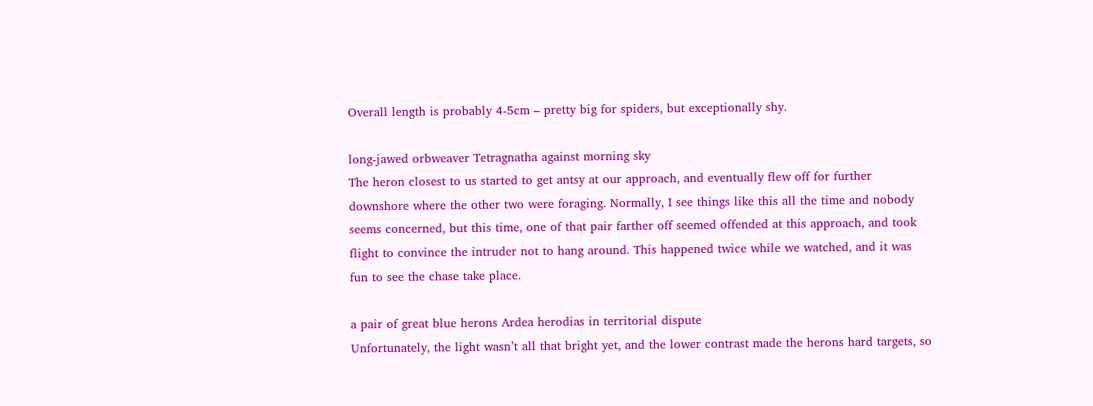Overall length is probably 4-5cm – pretty big for spiders, but exceptionally shy.

long-jawed orbweaver Tetragnatha against morning sky
The heron closest to us started to get antsy at our approach, and eventually flew off for further downshore where the other two were foraging. Normally, I see things like this all the time and nobody seems concerned, but this time, one of that pair farther off seemed offended at this approach, and took flight to convince the intruder not to hang around. This happened twice while we watched, and it was fun to see the chase take place.

a pair of great blue herons Ardea herodias in territorial dispute
Unfortunately, the light wasn’t all that bright yet, and the lower contrast made the herons hard targets, so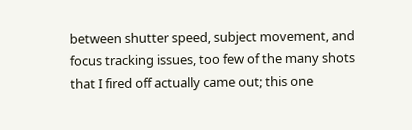between shutter speed, subject movement, and focus tracking issues, too few of the many shots that I fired off actually came out; this one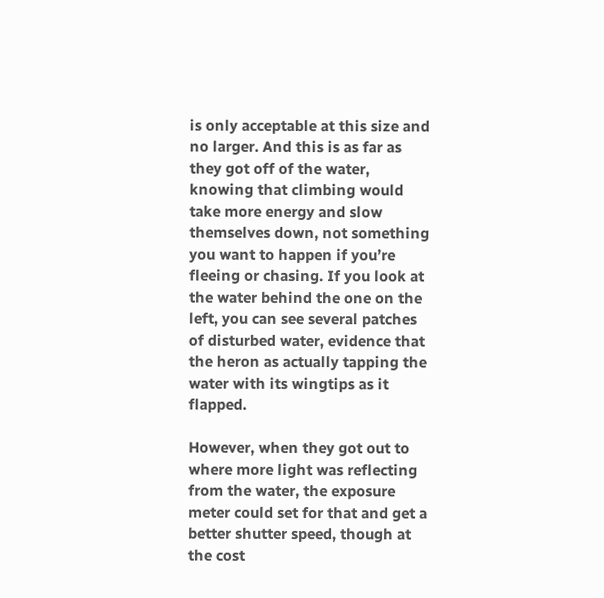is only acceptable at this size and no larger. And this is as far as they got off of the water, knowing that climbing would take more energy and slow themselves down, not something you want to happen if you’re fleeing or chasing. If you look at the water behind the one on the left, you can see several patches of disturbed water, evidence that the heron as actually tapping the water with its wingtips as it flapped.

However, when they got out to where more light was reflecting from the water, the exposure meter could set for that and get a better shutter speed, though at the cost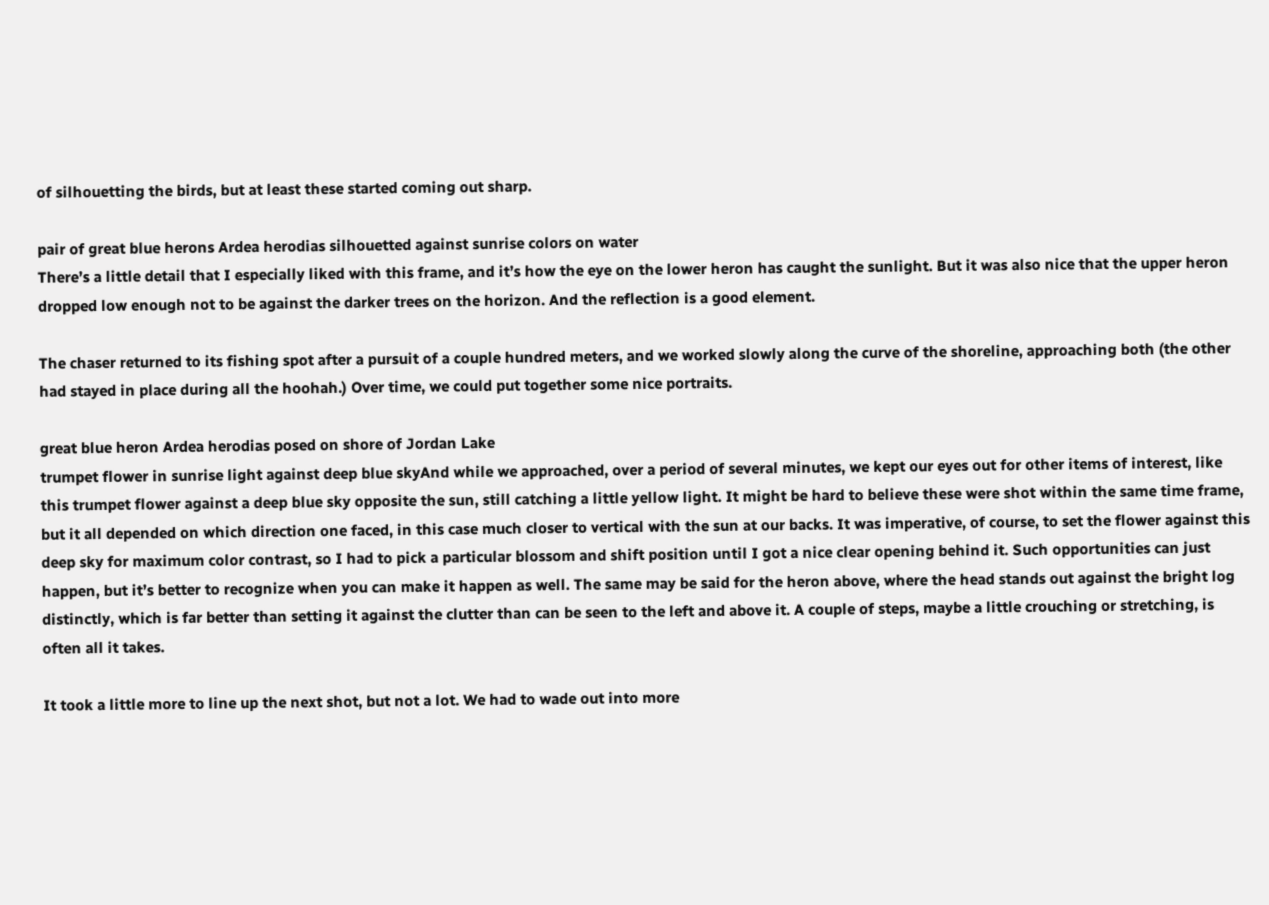of silhouetting the birds, but at least these started coming out sharp.

pair of great blue herons Ardea herodias silhouetted against sunrise colors on water
There’s a little detail that I especially liked with this frame, and it’s how the eye on the lower heron has caught the sunlight. But it was also nice that the upper heron dropped low enough not to be against the darker trees on the horizon. And the reflection is a good element.

The chaser returned to its fishing spot after a pursuit of a couple hundred meters, and we worked slowly along the curve of the shoreline, approaching both (the other had stayed in place during all the hoohah.) Over time, we could put together some nice portraits.

great blue heron Ardea herodias posed on shore of Jordan Lake
trumpet flower in sunrise light against deep blue skyAnd while we approached, over a period of several minutes, we kept our eyes out for other items of interest, like this trumpet flower against a deep blue sky opposite the sun, still catching a little yellow light. It might be hard to believe these were shot within the same time frame, but it all depended on which direction one faced, in this case much closer to vertical with the sun at our backs. It was imperative, of course, to set the flower against this deep sky for maximum color contrast, so I had to pick a particular blossom and shift position until I got a nice clear opening behind it. Such opportunities can just happen, but it’s better to recognize when you can make it happen as well. The same may be said for the heron above, where the head stands out against the bright log distinctly, which is far better than setting it against the clutter than can be seen to the left and above it. A couple of steps, maybe a little crouching or stretching, is often all it takes.

It took a little more to line up the next shot, but not a lot. We had to wade out into more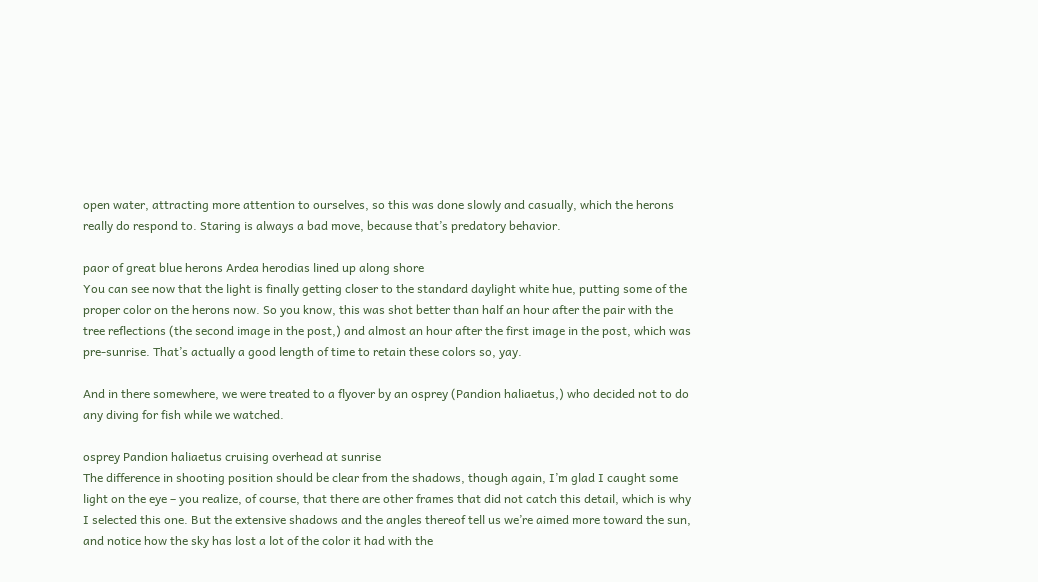open water, attracting more attention to ourselves, so this was done slowly and casually, which the herons really do respond to. Staring is always a bad move, because that’s predatory behavior.

paor of great blue herons Ardea herodias lined up along shore
You can see now that the light is finally getting closer to the standard daylight white hue, putting some of the proper color on the herons now. So you know, this was shot better than half an hour after the pair with the tree reflections (the second image in the post,) and almost an hour after the first image in the post, which was pre-sunrise. That’s actually a good length of time to retain these colors so, yay.

And in there somewhere, we were treated to a flyover by an osprey (Pandion haliaetus,) who decided not to do any diving for fish while we watched.

osprey Pandion haliaetus cruising overhead at sunrise
The difference in shooting position should be clear from the shadows, though again, I’m glad I caught some light on the eye – you realize, of course, that there are other frames that did not catch this detail, which is why I selected this one. But the extensive shadows and the angles thereof tell us we’re aimed more toward the sun, and notice how the sky has lost a lot of the color it had with the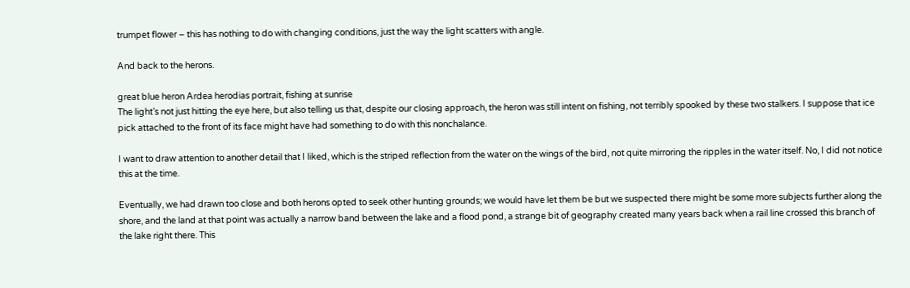trumpet flower – this has nothing to do with changing conditions, just the way the light scatters with angle.

And back to the herons.

great blue heron Ardea herodias portrait, fishing at sunrise
The light’s not just hitting the eye here, but also telling us that, despite our closing approach, the heron was still intent on fishing, not terribly spooked by these two stalkers. I suppose that ice pick attached to the front of its face might have had something to do with this nonchalance.

I want to draw attention to another detail that I liked, which is the striped reflection from the water on the wings of the bird, not quite mirroring the ripples in the water itself. No, I did not notice this at the time.

Eventually, we had drawn too close and both herons opted to seek other hunting grounds; we would have let them be but we suspected there might be some more subjects further along the shore, and the land at that point was actually a narrow band between the lake and a flood pond, a strange bit of geography created many years back when a rail line crossed this branch of the lake right there. This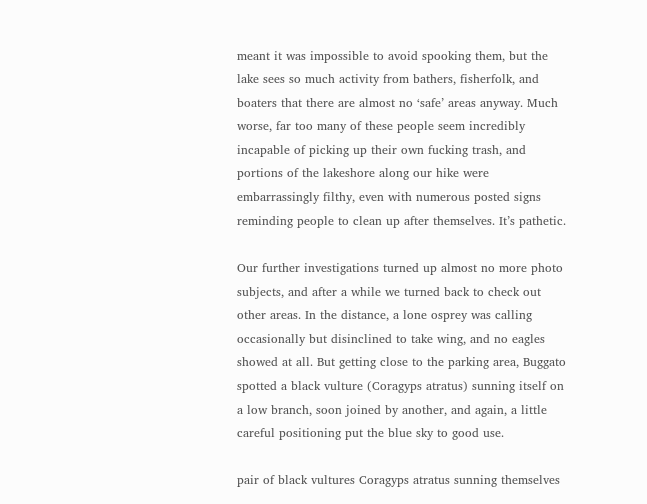meant it was impossible to avoid spooking them, but the lake sees so much activity from bathers, fisherfolk, and boaters that there are almost no ‘safe’ areas anyway. Much worse, far too many of these people seem incredibly incapable of picking up their own fucking trash, and portions of the lakeshore along our hike were embarrassingly filthy, even with numerous posted signs reminding people to clean up after themselves. It’s pathetic.

Our further investigations turned up almost no more photo subjects, and after a while we turned back to check out other areas. In the distance, a lone osprey was calling occasionally but disinclined to take wing, and no eagles showed at all. But getting close to the parking area, Buggato spotted a black vulture (Coragyps atratus) sunning itself on a low branch, soon joined by another, and again, a little careful positioning put the blue sky to good use.

pair of black vultures Coragyps atratus sunning themselves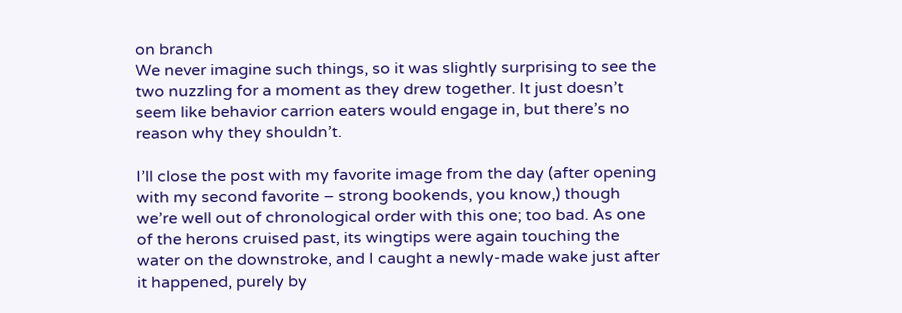on branch
We never imagine such things, so it was slightly surprising to see the two nuzzling for a moment as they drew together. It just doesn’t seem like behavior carrion eaters would engage in, but there’s no reason why they shouldn’t.

I’ll close the post with my favorite image from the day (after opening with my second favorite – strong bookends, you know,) though we’re well out of chronological order with this one; too bad. As one of the herons cruised past, its wingtips were again touching the water on the downstroke, and I caught a newly-made wake just after it happened, purely by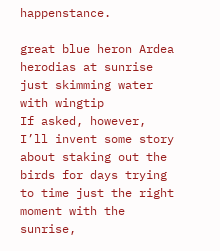happenstance.

great blue heron Ardea herodias at sunrise just skimming water with wingtip
If asked, however, I’ll invent some story about staking out the birds for days trying to time just the right moment with the sunrise,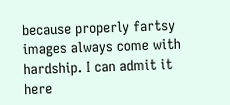because properly fartsy images always come with hardship. I can admit it here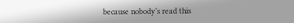because nobody’s read this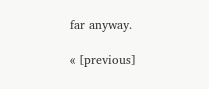far anyway.

« [previous]